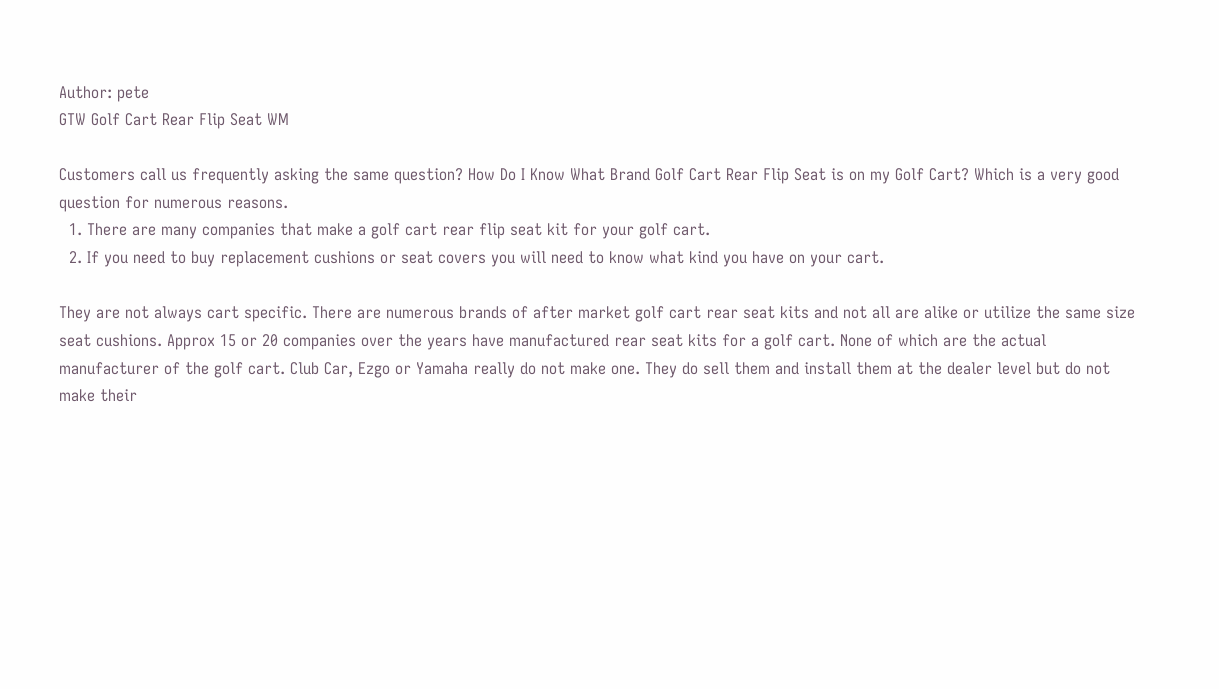Author: pete
GTW Golf Cart Rear Flip Seat WM

Customers call us frequently asking the same question? How Do I Know What Brand Golf Cart Rear Flip Seat is on my Golf Cart? Which is a very good question for numerous reasons.
  1. There are many companies that make a golf cart rear flip seat kit for your golf cart.
  2. If you need to buy replacement cushions or seat covers you will need to know what kind you have on your cart.

They are not always cart specific. There are numerous brands of after market golf cart rear seat kits and not all are alike or utilize the same size seat cushions. Approx 15 or 20 companies over the years have manufactured rear seat kits for a golf cart. None of which are the actual manufacturer of the golf cart. Club Car, Ezgo or Yamaha really do not make one. They do sell them and install them at the dealer level but do not make their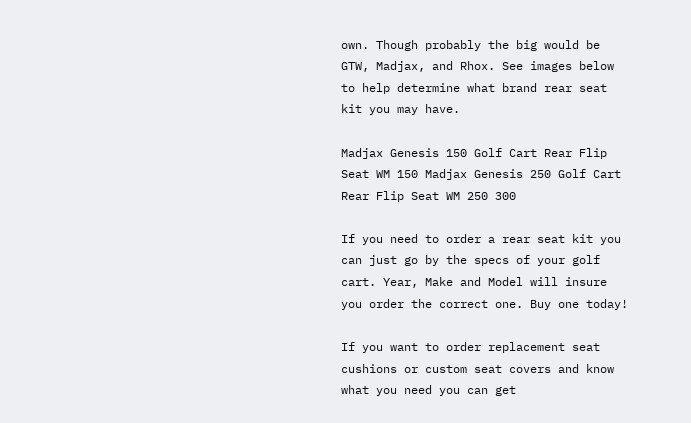own. Though probably the big would be GTW, Madjax, and Rhox. See images below to help determine what brand rear seat kit you may have.

Madjax Genesis 150 Golf Cart Rear Flip Seat WM 150 Madjax Genesis 250 Golf Cart Rear Flip Seat WM 250 300

If you need to order a rear seat kit you can just go by the specs of your golf cart. Year, Make and Model will insure you order the correct one. Buy one today!

If you want to order replacement seat cushions or custom seat covers and know what you need you can get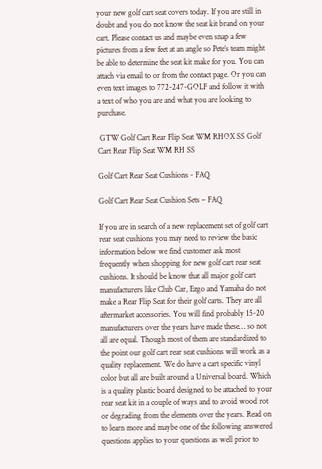your new golf cart seat covers today. If you are still in doubt and you do not know the seat kit brand on your cart. Please contact us and maybe even snap a few pictures from a few feet at an angle so Pete’s team might be able to determine the seat kit make for you. You can attach via email to or from the contact page. Or you can even text images to 772-247-GOLF and follow it with a text of who you are and what you are looking to purchase.

 GTW Golf Cart Rear Flip Seat WM RHOX SS Golf Cart Rear Flip Seat WM RH SS

Golf Cart Rear Seat Cushions - FAQ

Golf Cart Rear Seat Cushion Sets – FAQ

If you are in search of a new replacement set of golf cart rear seat cushions you may need to review the basic information below we find customer ask most frequently when shopping for new golf cart rear seat cushions. It should be know that all major golf cart manufacturers like Club Car, Ezgo and Yamaha do not make a Rear Flip Seat for their golf carts. They are all aftermarket accessories. You will find probably 15-20 manufacturers over the years have made these… so not all are equal. Though most of them are standardized to the point our golf cart rear seat cushions will work as a quality replacement. We do have a cart specific vinyl color but all are built around a Universal board. Which is a quality plastic board designed to be attached to your rear seat kit in a couple of ways and to avoid wood rot or degrading from the elements over the years. Read on to learn more and maybe one of the following answered questions applies to your questions as well prior to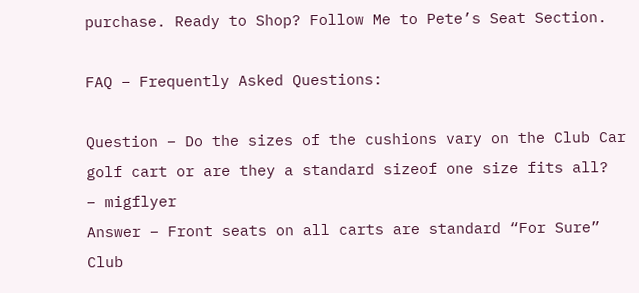purchase. Ready to Shop? Follow Me to Pete’s Seat Section.

FAQ – Frequently Asked Questions:

Question – Do the sizes of the cushions vary on the Club Car golf cart or are they a standard sizeof one size fits all?
– migflyer
Answer – Front seats on all carts are standard “For Sure” Club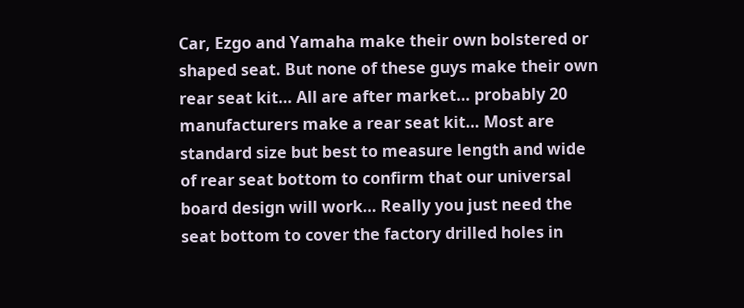Car, Ezgo and Yamaha make their own bolstered or shaped seat. But none of these guys make their own rear seat kit… All are after market… probably 20 manufacturers make a rear seat kit… Most are standard size but best to measure length and wide of rear seat bottom to confirm that our universal board design will work… Really you just need the seat bottom to cover the factory drilled holes in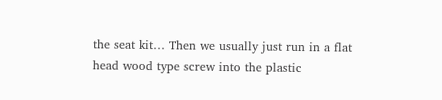the seat kit… Then we usually just run in a flat head wood type screw into the plastic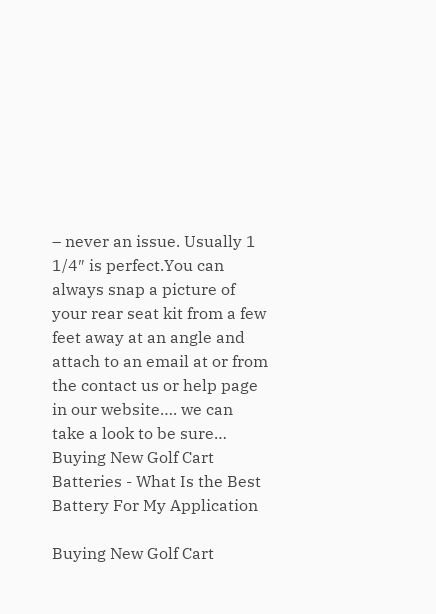– never an issue. Usually 1 1/4″ is perfect.You can always snap a picture of your rear seat kit from a few feet away at an angle and attach to an email at or from the contact us or help page in our website…. we can take a look to be sure…
Buying New Golf Cart Batteries - What Is the Best Battery For My Application

Buying New Golf Cart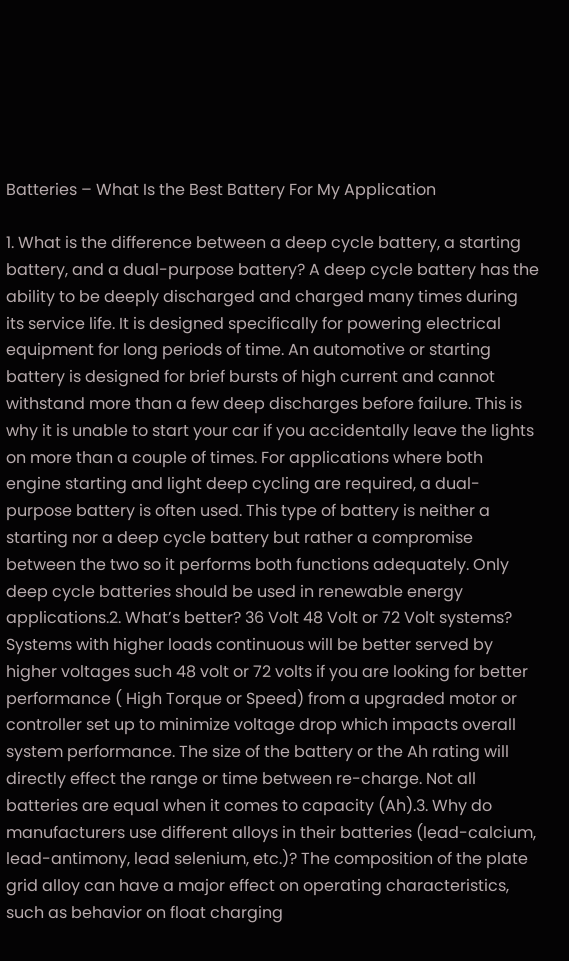Batteries – What Is the Best Battery For My Application

1. What is the difference between a deep cycle battery, a starting battery, and a dual-purpose battery? A deep cycle battery has the ability to be deeply discharged and charged many times during its service life. It is designed specifically for powering electrical equipment for long periods of time. An automotive or starting battery is designed for brief bursts of high current and cannot withstand more than a few deep discharges before failure. This is why it is unable to start your car if you accidentally leave the lights on more than a couple of times. For applications where both engine starting and light deep cycling are required, a dual-purpose battery is often used. This type of battery is neither a starting nor a deep cycle battery but rather a compromise between the two so it performs both functions adequately. Only deep cycle batteries should be used in renewable energy applications.2. What’s better? 36 Volt 48 Volt or 72 Volt systems? Systems with higher loads continuous will be better served by higher voltages such 48 volt or 72 volts if you are looking for better performance ( High Torque or Speed) from a upgraded motor or controller set up to minimize voltage drop which impacts overall system performance. The size of the battery or the Ah rating will directly effect the range or time between re-charge. Not all batteries are equal when it comes to capacity (Ah).3. Why do manufacturers use different alloys in their batteries (lead-calcium, lead-antimony, lead selenium, etc.)? The composition of the plate grid alloy can have a major effect on operating characteristics, such as behavior on float charging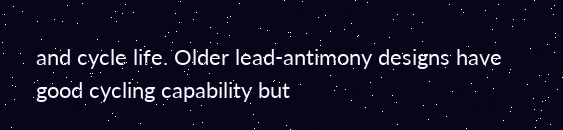and cycle life. Older lead-antimony designs have good cycling capability but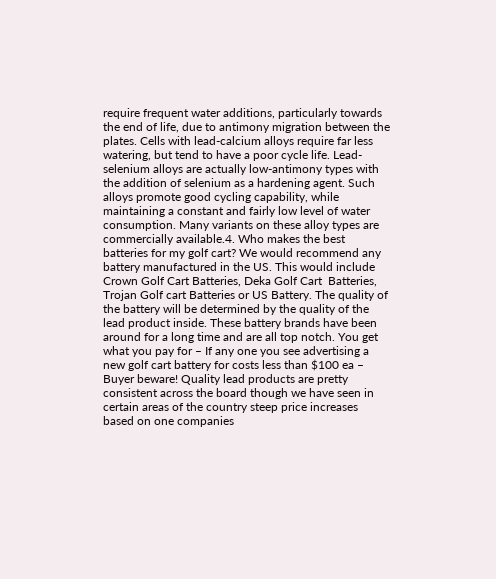require frequent water additions, particularly towards the end of life, due to antimony migration between the plates. Cells with lead-calcium alloys require far less watering, but tend to have a poor cycle life. Lead-selenium alloys are actually low-antimony types with the addition of selenium as a hardening agent. Such alloys promote good cycling capability, while maintaining a constant and fairly low level of water consumption. Many variants on these alloy types are commercially available.4. Who makes the best batteries for my golf cart? We would recommend any battery manufactured in the US. This would include Crown Golf Cart Batteries, Deka Golf Cart  Batteries, Trojan Golf cart Batteries or US Battery. The quality of the battery will be determined by the quality of the lead product inside. These battery brands have been around for a long time and are all top notch. You get what you pay for – If any one you see advertising a new golf cart battery for costs less than $100 ea – Buyer beware! Quality lead products are pretty consistent across the board though we have seen in certain areas of the country steep price increases based on one companies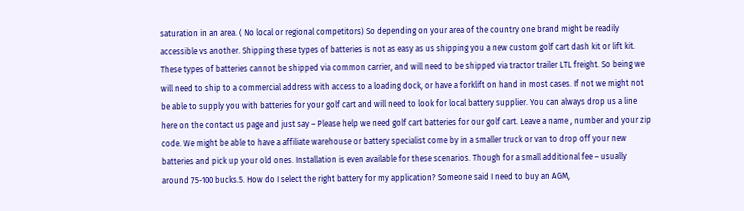saturation in an area. ( No local or regional competitors) So depending on your area of the country one brand might be readily accessible vs another. Shipping these types of batteries is not as easy as us shipping you a new custom golf cart dash kit or lift kit. These types of batteries cannot be shipped via common carrier, and will need to be shipped via tractor trailer LTL freight. So being we will need to ship to a commercial address with access to a loading dock, or have a forklift on hand in most cases. If not we might not be able to supply you with batteries for your golf cart and will need to look for local battery supplier. You can always drop us a line here on the contact us page and just say – Please help we need golf cart batteries for our golf cart. Leave a name , number and your zip code. We might be able to have a affiliate warehouse or battery specialist come by in a smaller truck or van to drop off your new batteries and pick up your old ones. Installation is even available for these scenarios. Though for a small additional fee – usually around 75-100 bucks.5. How do I select the right battery for my application? Someone said I need to buy an AGM,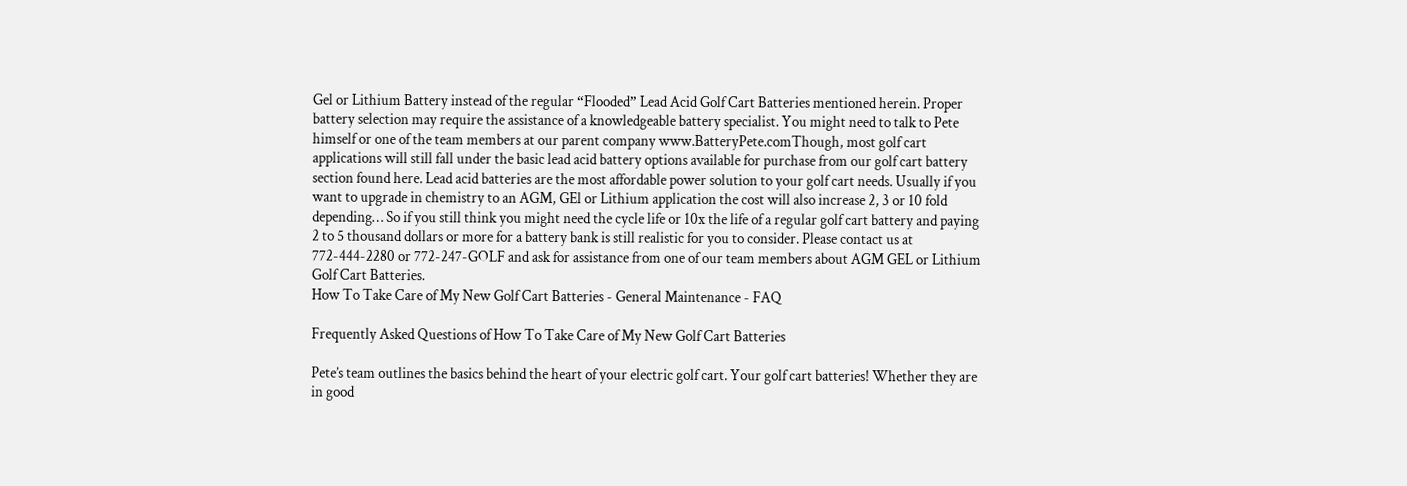Gel or Lithium Battery instead of the regular “Flooded” Lead Acid Golf Cart Batteries mentioned herein. Proper battery selection may require the assistance of a knowledgeable battery specialist. You might need to talk to Pete himself or one of the team members at our parent company www.BatteryPete.comThough, most golf cart applications will still fall under the basic lead acid battery options available for purchase from our golf cart battery section found here. Lead acid batteries are the most affordable power solution to your golf cart needs. Usually if you want to upgrade in chemistry to an AGM, GEl or Lithium application the cost will also increase 2, 3 or 10 fold depending… So if you still think you might need the cycle life or 10x the life of a regular golf cart battery and paying 2 to 5 thousand dollars or more for a battery bank is still realistic for you to consider. Please contact us at 772-444-2280 or 772-247-GOLF and ask for assistance from one of our team members about AGM GEL or Lithium Golf Cart Batteries.
How To Take Care of My New Golf Cart Batteries - General Maintenance - FAQ

Frequently Asked Questions of How To Take Care of My New Golf Cart Batteries

Pete’s team outlines the basics behind the heart of your electric golf cart. Your golf cart batteries! Whether they are in good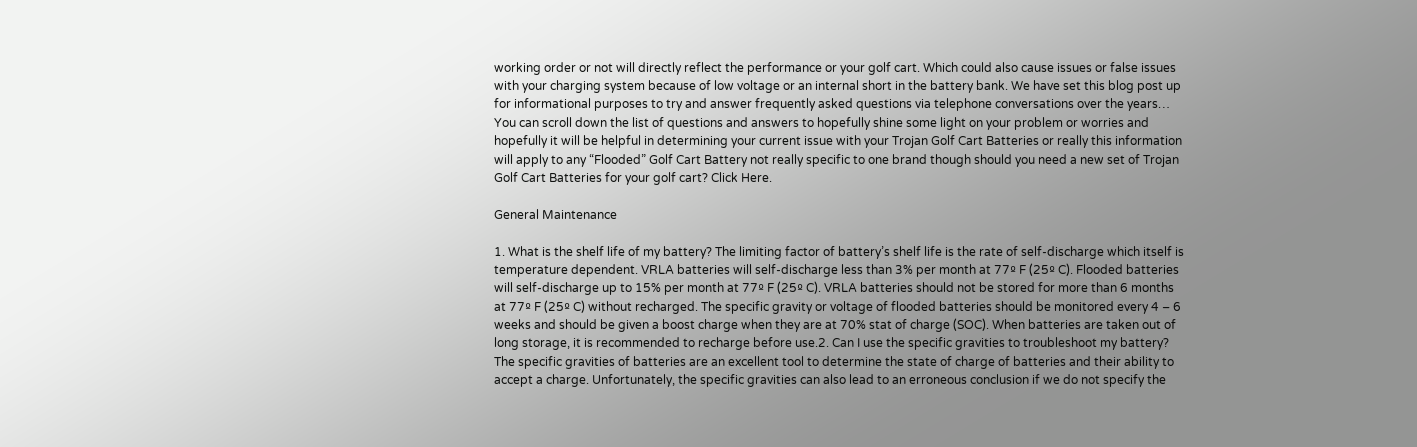working order or not will directly reflect the performance or your golf cart. Which could also cause issues or false issues with your charging system because of low voltage or an internal short in the battery bank. We have set this blog post up for informational purposes to try and answer frequently asked questions via telephone conversations over the years… You can scroll down the list of questions and answers to hopefully shine some light on your problem or worries and hopefully it will be helpful in determining your current issue with your Trojan Golf Cart Batteries or really this information will apply to any “Flooded” Golf Cart Battery not really specific to one brand though should you need a new set of Trojan Golf Cart Batteries for your golf cart? Click Here.

General Maintenance

1. What is the shelf life of my battery? The limiting factor of battery’s shelf life is the rate of self-discharge which itself is temperature dependent. VRLA batteries will self-discharge less than 3% per month at 77º F (25º C). Flooded batteries will self-discharge up to 15% per month at 77º F (25º C). VRLA batteries should not be stored for more than 6 months at 77º F (25º C) without recharged. The specific gravity or voltage of flooded batteries should be monitored every 4 – 6 weeks and should be given a boost charge when they are at 70% stat of charge (SOC). When batteries are taken out of long storage, it is recommended to recharge before use.2. Can I use the specific gravities to troubleshoot my battery? The specific gravities of batteries are an excellent tool to determine the state of charge of batteries and their ability to accept a charge. Unfortunately, the specific gravities can also lead to an erroneous conclusion if we do not specify the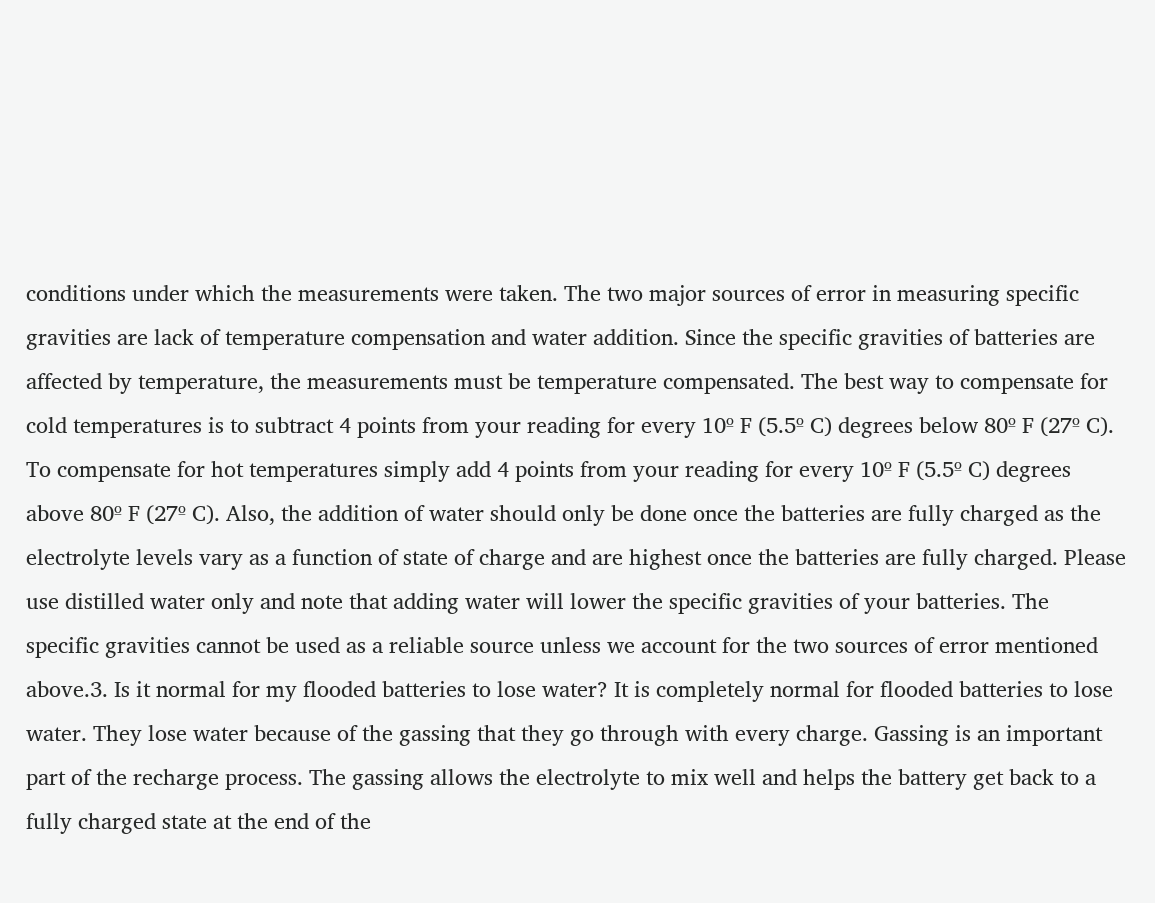conditions under which the measurements were taken. The two major sources of error in measuring specific gravities are lack of temperature compensation and water addition. Since the specific gravities of batteries are affected by temperature, the measurements must be temperature compensated. The best way to compensate for cold temperatures is to subtract 4 points from your reading for every 10º F (5.5º C) degrees below 80º F (27º C). To compensate for hot temperatures simply add 4 points from your reading for every 10º F (5.5º C) degrees above 80º F (27º C). Also, the addition of water should only be done once the batteries are fully charged as the electrolyte levels vary as a function of state of charge and are highest once the batteries are fully charged. Please use distilled water only and note that adding water will lower the specific gravities of your batteries. The specific gravities cannot be used as a reliable source unless we account for the two sources of error mentioned above.3. Is it normal for my flooded batteries to lose water? It is completely normal for flooded batteries to lose water. They lose water because of the gassing that they go through with every charge. Gassing is an important part of the recharge process. The gassing allows the electrolyte to mix well and helps the battery get back to a fully charged state at the end of the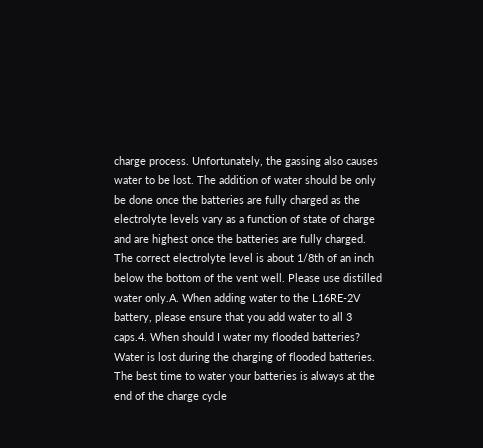charge process. Unfortunately, the gassing also causes water to be lost. The addition of water should be only be done once the batteries are fully charged as the electrolyte levels vary as a function of state of charge and are highest once the batteries are fully charged. The correct electrolyte level is about 1/8th of an inch below the bottom of the vent well. Please use distilled water only.A. When adding water to the L16RE-2V battery, please ensure that you add water to all 3 caps.4. When should I water my flooded batteries? Water is lost during the charging of flooded batteries. The best time to water your batteries is always at the end of the charge cycle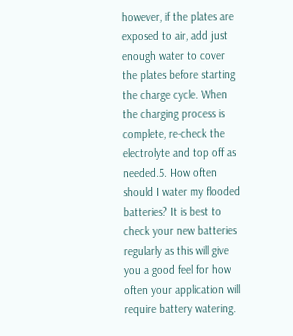however, if the plates are exposed to air, add just enough water to cover the plates before starting the charge cycle. When the charging process is complete, re-check the electrolyte and top off as needed.5. How often should I water my flooded batteries? It is best to check your new batteries regularly as this will give you a good feel for how often your application will require battery watering.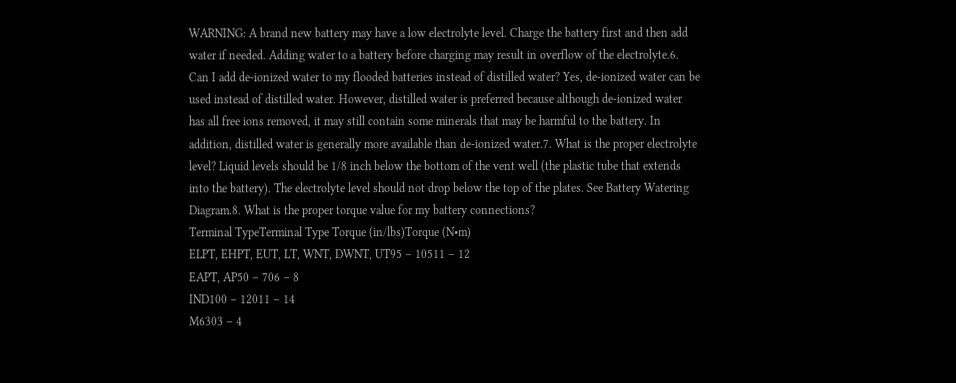WARNING: A brand new battery may have a low electrolyte level. Charge the battery first and then add water if needed. Adding water to a battery before charging may result in overflow of the electrolyte.6. Can I add de-ionized water to my flooded batteries instead of distilled water? Yes, de-ionized water can be used instead of distilled water. However, distilled water is preferred because although de-ionized water has all free ions removed, it may still contain some minerals that may be harmful to the battery. In addition, distilled water is generally more available than de-ionized water.7. What is the proper electrolyte level? Liquid levels should be 1/8 inch below the bottom of the vent well (the plastic tube that extends into the battery). The electrolyte level should not drop below the top of the plates. See Battery Watering Diagram.8. What is the proper torque value for my battery connections?
Terminal TypeTerminal Type Torque (in/lbs)Torque (N•m)
ELPT, EHPT, EUT, LT, WNT, DWNT, UT95 – 10511 – 12
EAPT, AP50 – 706 – 8
IND100 – 12011 – 14
M6303 – 4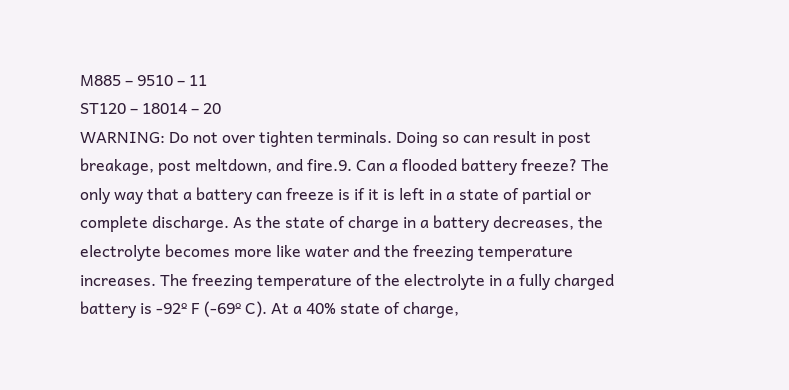M885 – 9510 – 11
ST120 – 18014 – 20
WARNING: Do not over tighten terminals. Doing so can result in post breakage, post meltdown, and fire.9. Can a flooded battery freeze? The only way that a battery can freeze is if it is left in a state of partial or complete discharge. As the state of charge in a battery decreases, the electrolyte becomes more like water and the freezing temperature increases. The freezing temperature of the electrolyte in a fully charged battery is -92º F (-69º C). At a 40% state of charge,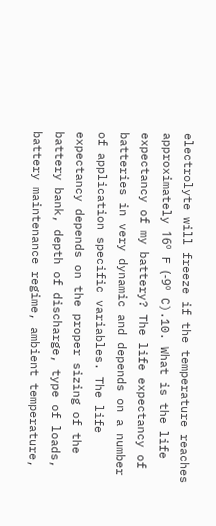electrolyte will freeze if the temperature reaches approximately 16º F (-9º C).10. What is the life expectancy of my battery? The life expectancy of batteries in very dynamic and depends on a number of application specific variables. The life expectancy depends on the proper sizing of the battery bank, depth of discharge, type of loads, battery maintenance regime, ambient temperature,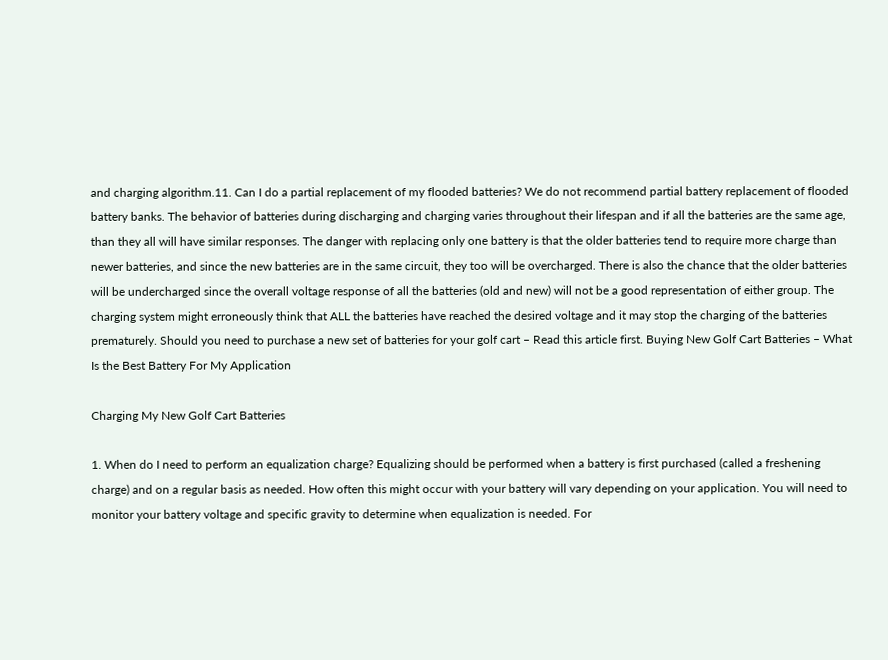and charging algorithm.11. Can I do a partial replacement of my flooded batteries? We do not recommend partial battery replacement of flooded battery banks. The behavior of batteries during discharging and charging varies throughout their lifespan and if all the batteries are the same age, than they all will have similar responses. The danger with replacing only one battery is that the older batteries tend to require more charge than newer batteries, and since the new batteries are in the same circuit, they too will be overcharged. There is also the chance that the older batteries will be undercharged since the overall voltage response of all the batteries (old and new) will not be a good representation of either group. The charging system might erroneously think that ALL the batteries have reached the desired voltage and it may stop the charging of the batteries prematurely. Should you need to purchase a new set of batteries for your golf cart – Read this article first. Buying New Golf Cart Batteries – What Is the Best Battery For My Application

Charging My New Golf Cart Batteries

1. When do I need to perform an equalization charge? Equalizing should be performed when a battery is first purchased (called a freshening charge) and on a regular basis as needed. How often this might occur with your battery will vary depending on your application. You will need to monitor your battery voltage and specific gravity to determine when equalization is needed. For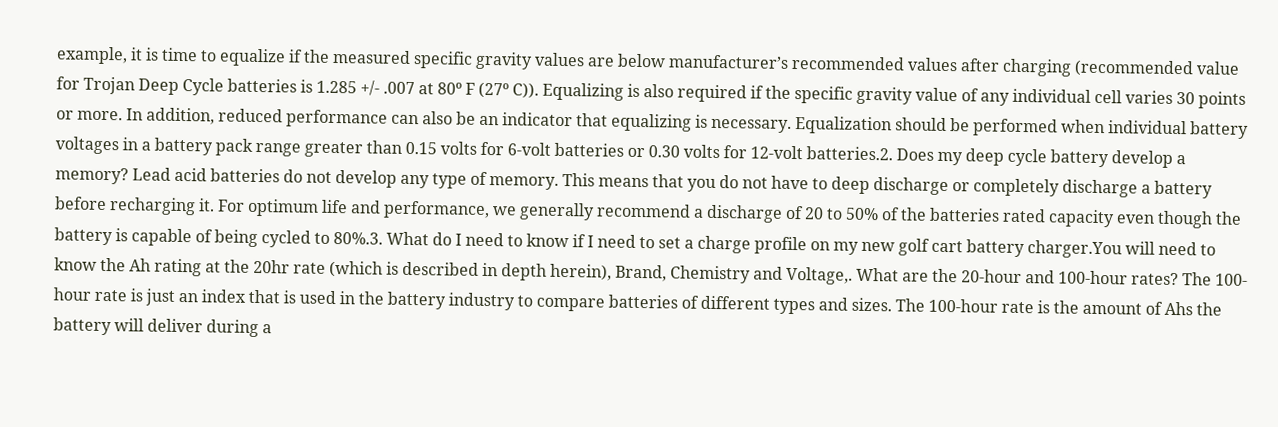example, it is time to equalize if the measured specific gravity values are below manufacturer’s recommended values after charging (recommended value for Trojan Deep Cycle batteries is 1.285 +/- .007 at 80º F (27º C)). Equalizing is also required if the specific gravity value of any individual cell varies 30 points or more. In addition, reduced performance can also be an indicator that equalizing is necessary. Equalization should be performed when individual battery voltages in a battery pack range greater than 0.15 volts for 6-volt batteries or 0.30 volts for 12-volt batteries.2. Does my deep cycle battery develop a memory? Lead acid batteries do not develop any type of memory. This means that you do not have to deep discharge or completely discharge a battery before recharging it. For optimum life and performance, we generally recommend a discharge of 20 to 50% of the batteries rated capacity even though the battery is capable of being cycled to 80%.3. What do I need to know if I need to set a charge profile on my new golf cart battery charger.You will need to know the Ah rating at the 20hr rate (which is described in depth herein), Brand, Chemistry and Voltage,. What are the 20-hour and 100-hour rates? The 100-hour rate is just an index that is used in the battery industry to compare batteries of different types and sizes. The 100-hour rate is the amount of Ahs the battery will deliver during a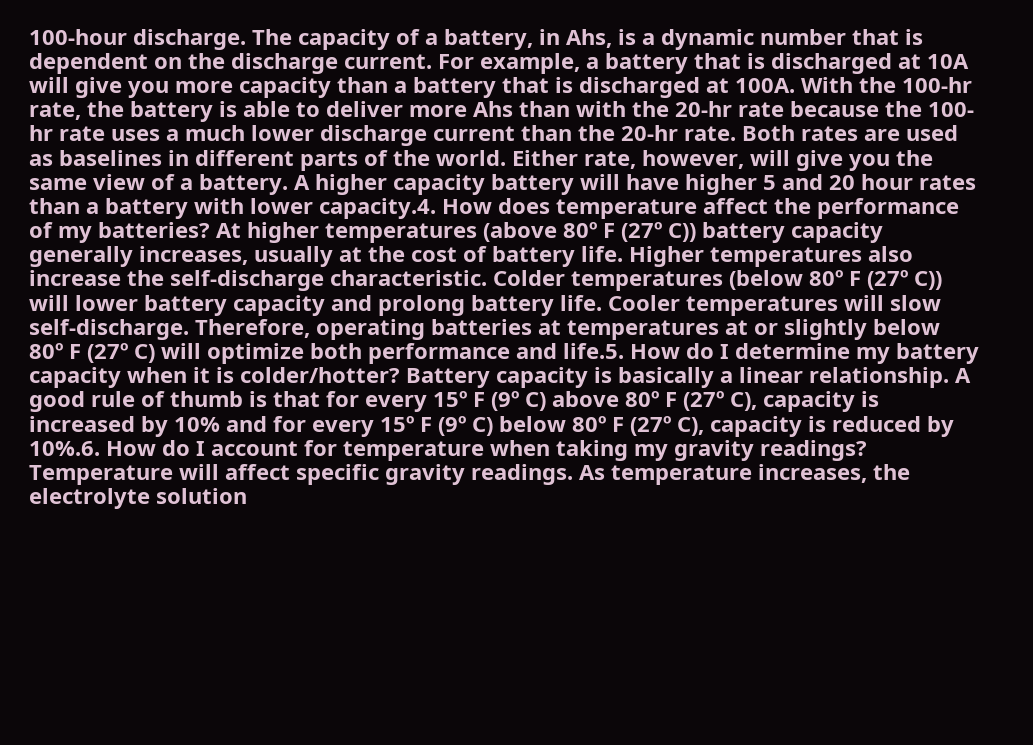100-hour discharge. The capacity of a battery, in Ahs, is a dynamic number that is dependent on the discharge current. For example, a battery that is discharged at 10A will give you more capacity than a battery that is discharged at 100A. With the 100-hr rate, the battery is able to deliver more Ahs than with the 20-hr rate because the 100-hr rate uses a much lower discharge current than the 20-hr rate. Both rates are used as baselines in different parts of the world. Either rate, however, will give you the same view of a battery. A higher capacity battery will have higher 5 and 20 hour rates than a battery with lower capacity.4. How does temperature affect the performance of my batteries? At higher temperatures (above 80º F (27º C)) battery capacity generally increases, usually at the cost of battery life. Higher temperatures also increase the self-discharge characteristic. Colder temperatures (below 80º F (27º C)) will lower battery capacity and prolong battery life. Cooler temperatures will slow self-discharge. Therefore, operating batteries at temperatures at or slightly below 80º F (27º C) will optimize both performance and life.5. How do I determine my battery capacity when it is colder/hotter? Battery capacity is basically a linear relationship. A good rule of thumb is that for every 15º F (9º C) above 80º F (27º C), capacity is increased by 10% and for every 15º F (9º C) below 80º F (27º C), capacity is reduced by 10%.6. How do I account for temperature when taking my gravity readings? Temperature will affect specific gravity readings. As temperature increases, the electrolyte solution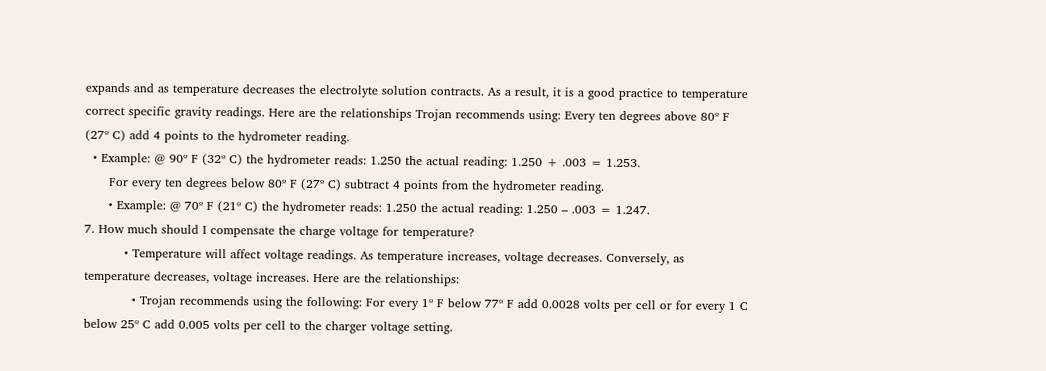expands and as temperature decreases the electrolyte solution contracts. As a result, it is a good practice to temperature correct specific gravity readings. Here are the relationships Trojan recommends using: Every ten degrees above 80º F (27º C) add 4 points to the hydrometer reading.
  • Example: @ 90º F (32º C) the hydrometer reads: 1.250 the actual reading: 1.250 + .003 = 1.253.
      For every ten degrees below 80º F (27º C) subtract 4 points from the hydrometer reading.
      • Example: @ 70º F (21º C) the hydrometer reads: 1.250 the actual reading: 1.250 – .003 = 1.247.
7. How much should I compensate the charge voltage for temperature?
          • Temperature will affect voltage readings. As temperature increases, voltage decreases. Conversely, as temperature decreases, voltage increases. Here are the relationships:
            • Trojan recommends using the following: For every 1º F below 77º F add 0.0028 volts per cell or for every 1 C below 25º C add 0.005 volts per cell to the charger voltage setting.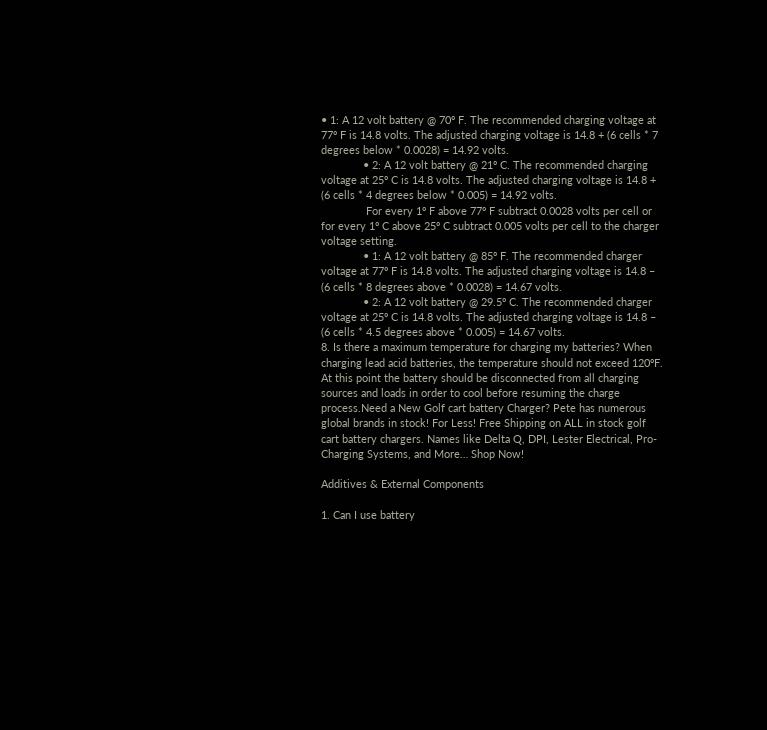• 1: A 12 volt battery @ 70º F. The recommended charging voltage at 77º F is 14.8 volts. The adjusted charging voltage is 14.8 + (6 cells * 7 degrees below * 0.0028) = 14.92 volts.
              • 2: A 12 volt battery @ 21º C. The recommended charging voltage at 25º C is 14.8 volts. The adjusted charging voltage is 14.8 + (6 cells * 4 degrees below * 0.005) = 14.92 volts.
               For every 1º F above 77º F subtract 0.0028 volts per cell or for every 1º C above 25º C subtract 0.005 volts per cell to the charger voltage setting.
              • 1: A 12 volt battery @ 85º F. The recommended charger voltage at 77º F is 14.8 volts. The adjusted charging voltage is 14.8 – (6 cells * 8 degrees above * 0.0028) = 14.67 volts.
              • 2: A 12 volt battery @ 29.5º C. The recommended charger voltage at 25º C is 14.8 volts. The adjusted charging voltage is 14.8 – (6 cells * 4.5 degrees above * 0.005) = 14.67 volts.
8. Is there a maximum temperature for charging my batteries? When charging lead acid batteries, the temperature should not exceed 120ºF. At this point the battery should be disconnected from all charging sources and loads in order to cool before resuming the charge process.Need a New Golf cart battery Charger? Pete has numerous global brands in stock! For Less! Free Shipping on ALL in stock golf cart battery chargers. Names like Delta Q, DPI, Lester Electrical, Pro-Charging Systems, and More… Shop Now!

Additives & External Components

1. Can I use battery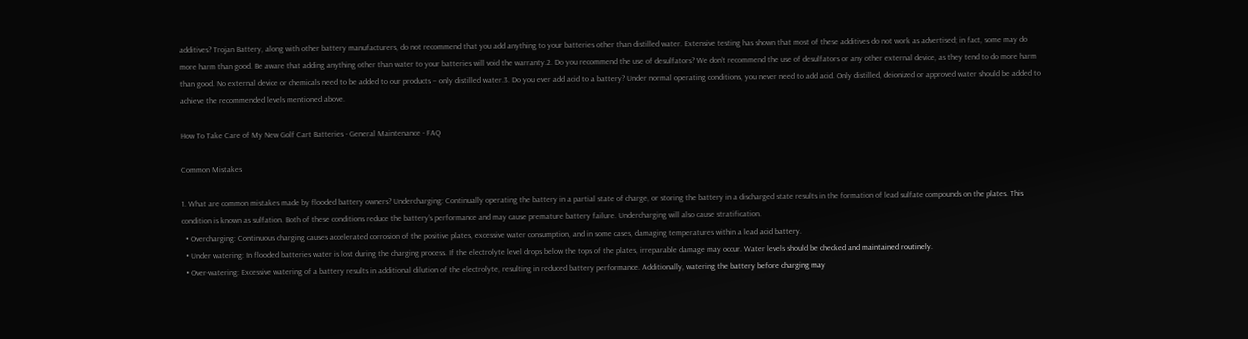additives? Trojan Battery, along with other battery manufacturers, do not recommend that you add anything to your batteries other than distilled water. Extensive testing has shown that most of these additives do not work as advertised; in fact, some may do more harm than good. Be aware that adding anything other than water to your batteries will void the warranty.2. Do you recommend the use of desulfators? We don’t recommend the use of desulfators or any other external device, as they tend to do more harm than good. No external device or chemicals need to be added to our products – only distilled water.3. Do you ever add acid to a battery? Under normal operating conditions, you never need to add acid. Only distilled, deionized or approved water should be added to achieve the recommended levels mentioned above.

How To Take Care of My New Golf Cart Batteries - General Maintenance - FAQ

Common Mistakes

1. What are common mistakes made by flooded battery owners? Undercharging: Continually operating the battery in a partial state of charge, or storing the battery in a discharged state results in the formation of lead sulfate compounds on the plates. This condition is known as sulfation. Both of these conditions reduce the battery’s performance and may cause premature battery failure. Undercharging will also cause stratification.
  • Overcharging: Continuous charging causes accelerated corrosion of the positive plates, excessive water consumption, and in some cases, damaging temperatures within a lead acid battery.
  • Under watering: In flooded batteries water is lost during the charging process. If the electrolyte level drops below the tops of the plates, irreparable damage may occur. Water levels should be checked and maintained routinely.
  • Over-watering: Excessive watering of a battery results in additional dilution of the electrolyte, resulting in reduced battery performance. Additionally, watering the battery before charging may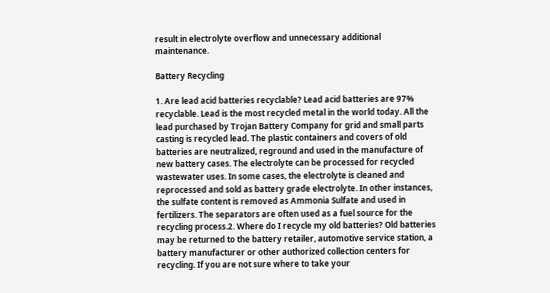result in electrolyte overflow and unnecessary additional maintenance.

Battery Recycling

1. Are lead acid batteries recyclable? Lead acid batteries are 97% recyclable. Lead is the most recycled metal in the world today. All the lead purchased by Trojan Battery Company for grid and small parts casting is recycled lead. The plastic containers and covers of old batteries are neutralized, reground and used in the manufacture of new battery cases. The electrolyte can be processed for recycled wastewater uses. In some cases, the electrolyte is cleaned and reprocessed and sold as battery grade electrolyte. In other instances, the sulfate content is removed as Ammonia Sulfate and used in fertilizers. The separators are often used as a fuel source for the recycling process.2. Where do I recycle my old batteries? Old batteries may be returned to the battery retailer, automotive service station, a battery manufacturer or other authorized collection centers for recycling. If you are not sure where to take your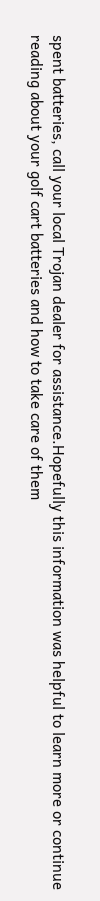spent batteries, call your local Trojan dealer for assistance.Hopefully this information was helpful to learn more or continue reading about your golf cart batteries and how to take care of them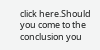click here.Should you come to the conclusion you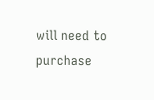will need to purchase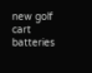new golf cart batteries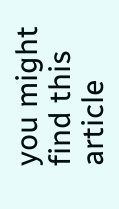you might find this article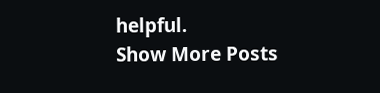helpful.
Show More Posts